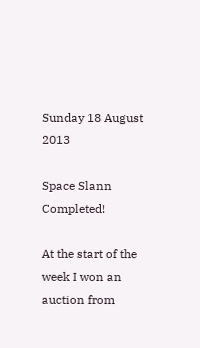Sunday 18 August 2013

Space Slann Completed!

At the start of the week I won an auction from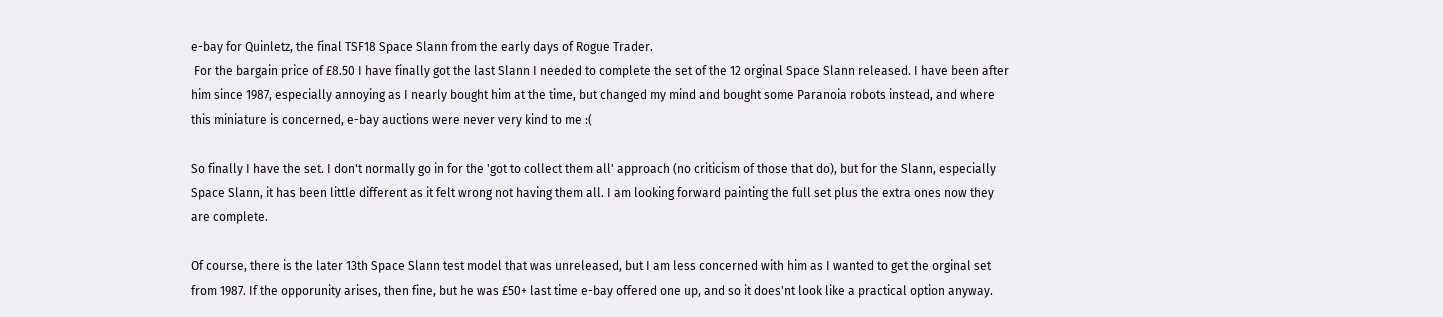e-bay for Quinletz, the final TSF18 Space Slann from the early days of Rogue Trader.
 For the bargain price of £8.50 I have finally got the last Slann I needed to complete the set of the 12 orginal Space Slann released. I have been after him since 1987, especially annoying as I nearly bought him at the time, but changed my mind and bought some Paranoia robots instead, and where this miniature is concerned, e-bay auctions were never very kind to me :(

So finally I have the set. I don't normally go in for the 'got to collect them all' approach (no criticism of those that do), but for the Slann, especially Space Slann, it has been little different as it felt wrong not having them all. I am looking forward painting the full set plus the extra ones now they are complete.

Of course, there is the later 13th Space Slann test model that was unreleased, but I am less concerned with him as I wanted to get the orginal set from 1987. If the opporunity arises, then fine, but he was £50+ last time e-bay offered one up, and so it does'nt look like a practical option anyway.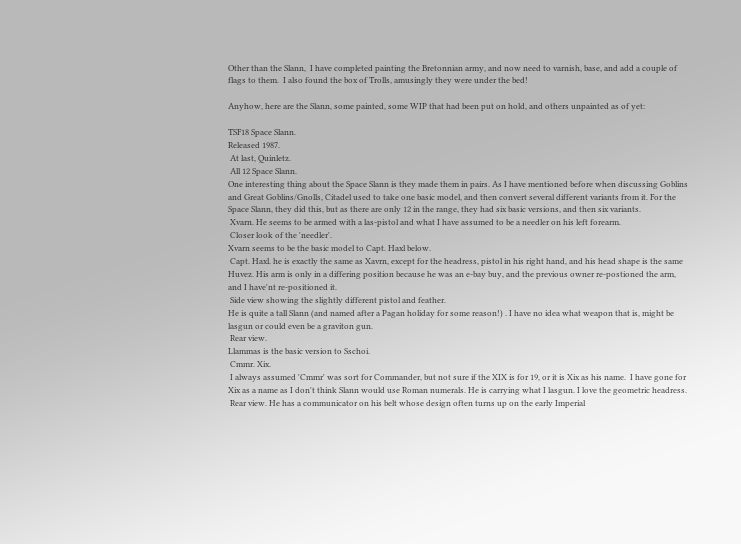Other than the Slann,  I have completed painting the Bretonnian army, and now need to varnish, base, and add a couple of flags to them.  I also found the box of Trolls, amusingly they were under the bed!

Anyhow, here are the Slann, some painted, some WIP that had been put on hold, and others unpainted as of yet:

TSF18 Space Slann.
Released 1987.
 At last, Quinletz.
 All 12 Space Slann.
One interesting thing about the Space Slann is they made them in pairs. As I have mentioned before when discussing Goblins and Great Goblins/Gnolls, Citadel used to take one basic model, and then convert several different variants from it. For the Space Slann, they did this, but as there are only 12 in the range, they had six basic versions, and then six variants.
 Xvarn. He seems to be armed with a las-pistol and what I have assumed to be a needler on his left forearm.
 Closer look of the 'needler'.
Xvarn seems to be the basic model to Capt. Haxl below.
 Capt. Haxl. he is exactly the same as Xavrn, except for the headress, pistol in his right hand, and his head shape is the same Huvez. His arm is only in a differing position because he was an e-bay buy, and the previous owner re-postioned the arm, and I have'nt re-positioned it.
 Side view showing the slightly different pistol and feather.
He is quite a tall Slann (and named after a Pagan holiday for some reason!) . I have no idea what weapon that is, might be lasgun or could even be a graviton gun.
 Rear view.
Llammas is the basic version to Sschoi.
 Cmmr. Xix.
 I always assumed 'Cmmr' was sort for Commander, but not sure if the XIX is for 19, or it is Xix as his name.  I have gone for Xix as a name as I don't think Slann would use Roman numerals. He is carrying what I lasgun. I love the geometric headress.
 Rear view. He has a communicator on his belt whose design often turns up on the early Imperial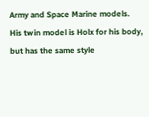Army and Space Marine models.
His twin model is Holx for his body, but has the same style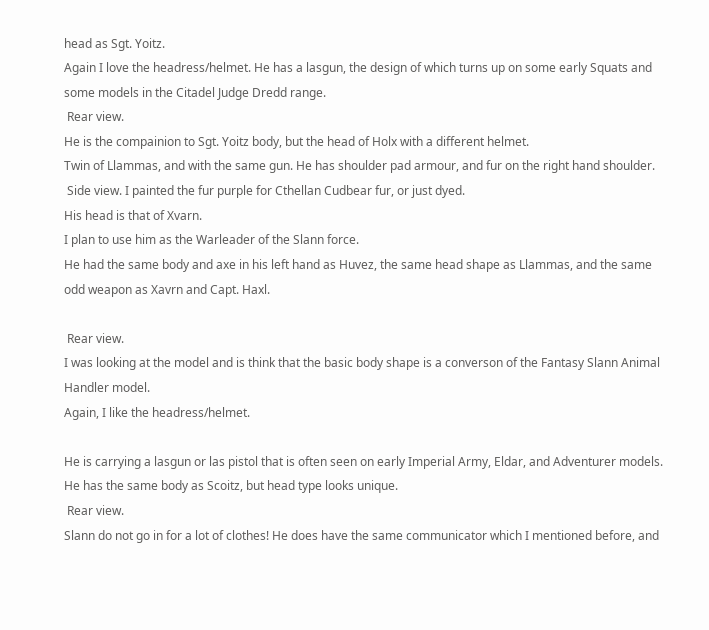head as Sgt. Yoitz.
Again I love the headress/helmet. He has a lasgun, the design of which turns up on some early Squats and some models in the Citadel Judge Dredd range.
 Rear view.
He is the compainion to Sgt. Yoitz body, but the head of Holx with a different helmet.
Twin of Llammas, and with the same gun. He has shoulder pad armour, and fur on the right hand shoulder.
 Side view. I painted the fur purple for Cthellan Cudbear fur, or just dyed.
His head is that of Xvarn.
I plan to use him as the Warleader of the Slann force.
He had the same body and axe in his left hand as Huvez, the same head shape as Llammas, and the same odd weapon as Xavrn and Capt. Haxl.

 Rear view.
I was looking at the model and is think that the basic body shape is a converson of the Fantasy Slann Animal Handler model.
Again, I like the headress/helmet.

He is carrying a lasgun or las pistol that is often seen on early Imperial Army, Eldar, and Adventurer models.
He has the same body as Scoitz, but head type looks unique.
 Rear view.
Slann do not go in for a lot of clothes! He does have the same communicator which I mentioned before, and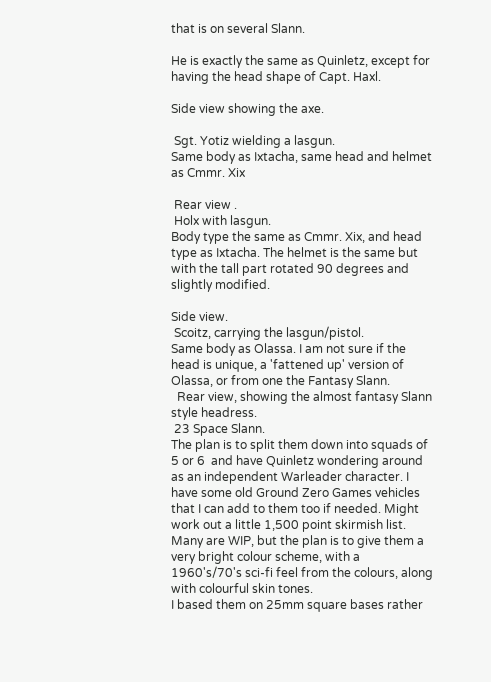that is on several Slann.

He is exactly the same as Quinletz, except for having the head shape of Capt. Haxl.

Side view showing the axe.

 Sgt. Yotiz wielding a lasgun.
Same body as Ixtacha, same head and helmet as Cmmr. Xix

 Rear view .
 Holx with lasgun.
Body type the same as Cmmr. Xix, and head type as Ixtacha. The helmet is the same but with the tall part rotated 90 degrees and slightly modified.

Side view.
 Scoitz, carrying the lasgun/pistol.
Same body as Olassa. I am not sure if the head is unique, a 'fattened up' version of Olassa, or from one the Fantasy Slann.
  Rear view, showing the almost fantasy Slann style headress.
 23 Space Slann.
The plan is to split them down into squads of 5 or 6  and have Quinletz wondering around as an independent Warleader character. I have some old Ground Zero Games vehicles that I can add to them too if needed. Might work out a little 1,500 point skirmish list.
Many are WIP, but the plan is to give them a very bright colour scheme, with a 1960's/70's sci-fi feel from the colours, along with colourful skin tones.
I based them on 25mm square bases rather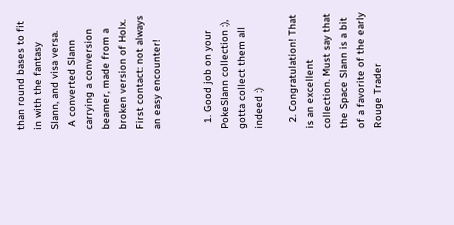than round bases to fit in with the fantasy Slann, and visa versa.
 A converted Slann carrying a conversion beamer, made from a broken version of Holx.
First contact: not always an easy encounter!


  1. Good job on your PokeSlann collection :), gotta collect them all indeed :)

  2. Congratulation! That is an excellent collection. Must say that the Space Slann is a bit of a favorite of the early Rouge Trader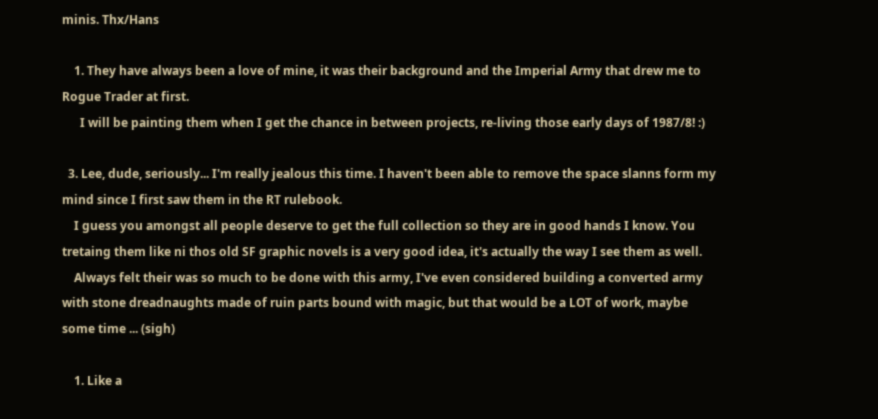minis. Thx/Hans

    1. They have always been a love of mine, it was their background and the Imperial Army that drew me to Rogue Trader at first.
      I will be painting them when I get the chance in between projects, re-living those early days of 1987/8! :)

  3. Lee, dude, seriously... I'm really jealous this time. I haven't been able to remove the space slanns form my mind since I first saw them in the RT rulebook.
    I guess you amongst all people deserve to get the full collection so they are in good hands I know. You tretaing them like ni thos old SF graphic novels is a very good idea, it's actually the way I see them as well.
    Always felt their was so much to be done with this army, I've even considered building a converted army with stone dreadnaughts made of ruin parts bound with magic, but that would be a LOT of work, maybe some time ... (sigh)

    1. Like a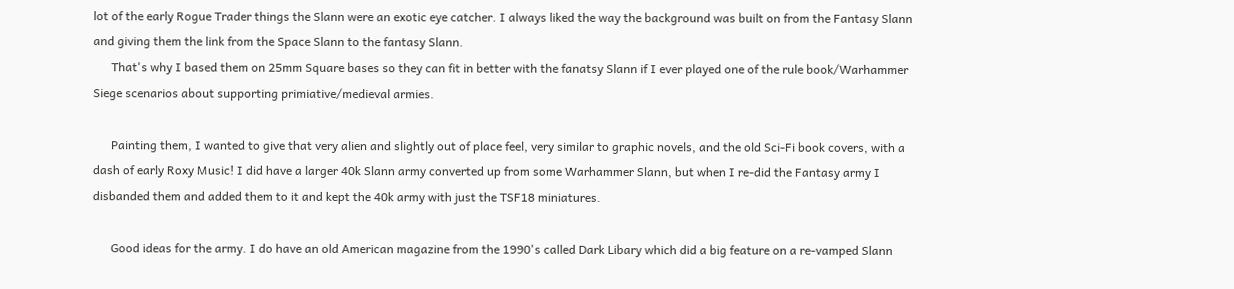lot of the early Rogue Trader things the Slann were an exotic eye catcher. I always liked the way the background was built on from the Fantasy Slann and giving them the link from the Space Slann to the fantasy Slann.
      That's why I based them on 25mm Square bases so they can fit in better with the fanatsy Slann if I ever played one of the rule book/Warhammer Siege scenarios about supporting primiative/medieval armies.

      Painting them, I wanted to give that very alien and slightly out of place feel, very similar to graphic novels, and the old Sci-Fi book covers, with a dash of early Roxy Music! I did have a larger 40k Slann army converted up from some Warhammer Slann, but when I re-did the Fantasy army I disbanded them and added them to it and kept the 40k army with just the TSF18 miniatures.

      Good ideas for the army. I do have an old American magazine from the 1990's called Dark Libary which did a big feature on a re-vamped Slann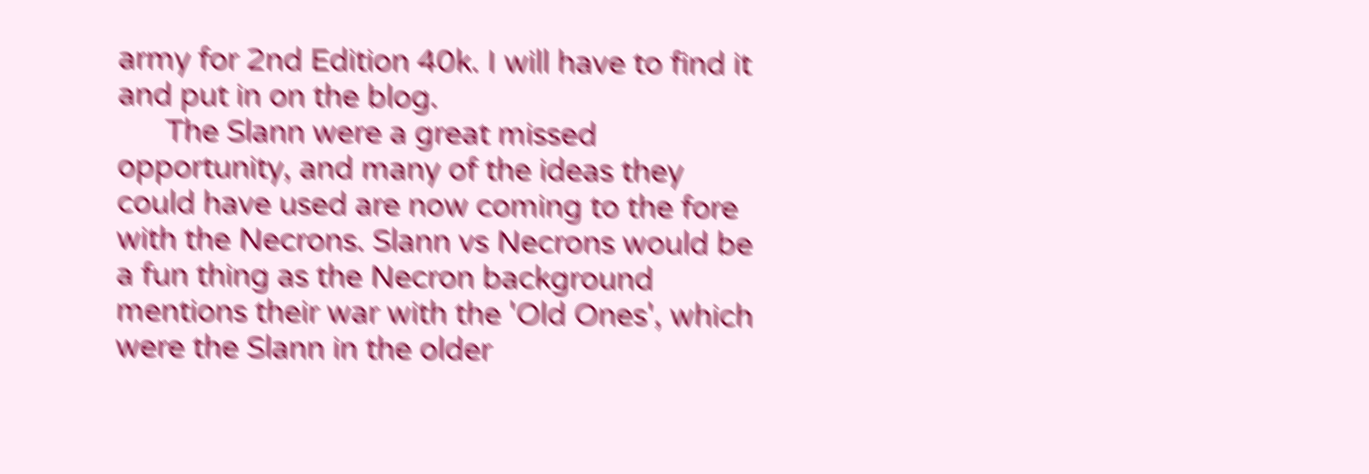army for 2nd Edition 40k. I will have to find it and put in on the blog.
      The Slann were a great missed opportunity, and many of the ideas they could have used are now coming to the fore with the Necrons. Slann vs Necrons would be a fun thing as the Necron background mentions their war with the 'Old Ones', which were the Slann in the older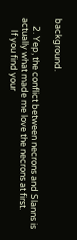background.

    2. Yep, the conflict between necrons and Slanns is actually what made me love the necrons at first.
      If you find your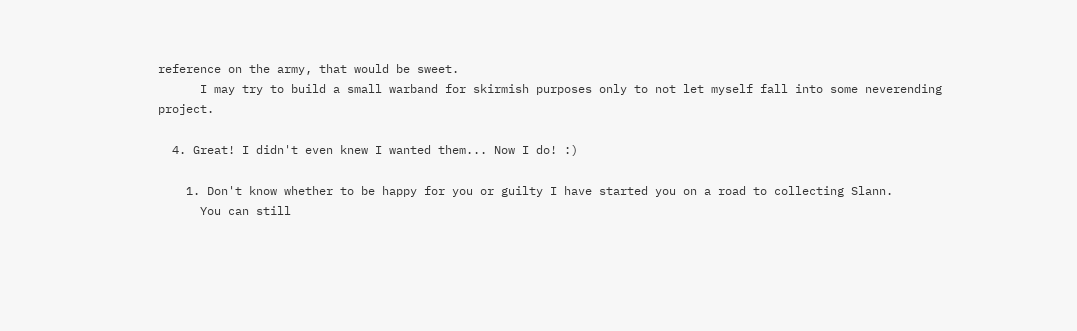reference on the army, that would be sweet.
      I may try to build a small warband for skirmish purposes only to not let myself fall into some neverending project.

  4. Great! I didn't even knew I wanted them... Now I do! :)

    1. Don't know whether to be happy for you or guilty I have started you on a road to collecting Slann.
      You can still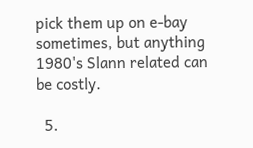pick them up on e-bay sometimes, but anything 1980's Slann related can be costly.

  5.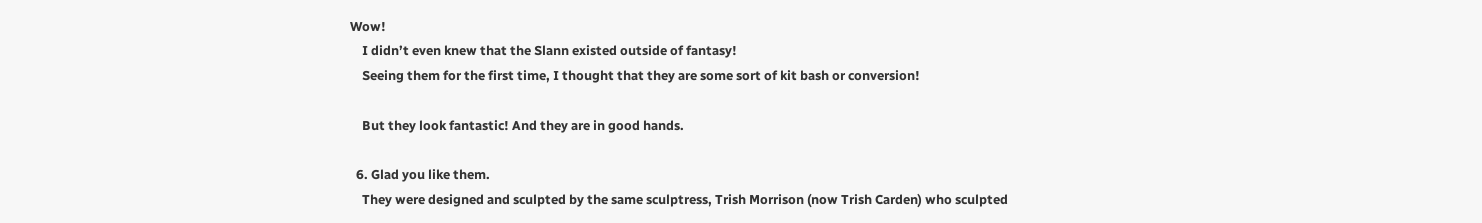Wow!
    I didn’t even knew that the Slann existed outside of fantasy!
    Seeing them for the first time, I thought that they are some sort of kit bash or conversion!

    But they look fantastic! And they are in good hands.

  6. Glad you like them.
    They were designed and sculpted by the same sculptress, Trish Morrison (now Trish Carden) who sculpted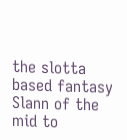the slotta based fantasy Slann of the mid to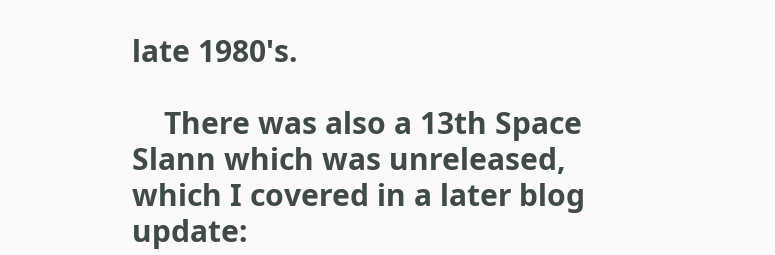late 1980's.

    There was also a 13th Space Slann which was unreleased, which I covered in a later blog update: